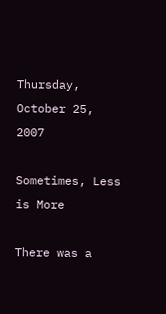Thursday, October 25, 2007

Sometimes, Less is More

There was a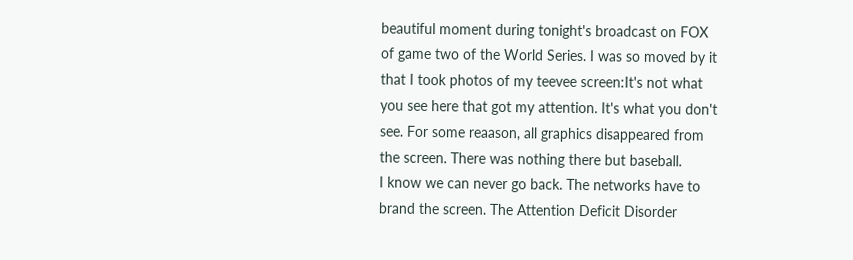beautiful moment during tonight's broadcast on FOX of game two of the World Series. I was so moved by it that I took photos of my teevee screen:It's not what you see here that got my attention. It's what you don't see. For some reaason, all graphics disappeared from the screen. There was nothing there but baseball.
I know we can never go back. The networks have to brand the screen. The Attention Deficit Disorder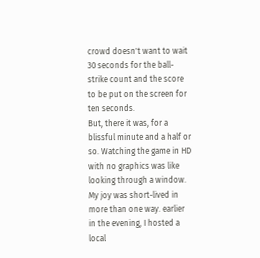crowd doesn't want to wait 30 seconds for the ball-strike count and the score to be put on the screen for ten seconds.
But, there it was, for a blissful minute and a half or so. Watching the game in HD with no graphics was like looking through a window.
My joy was short-lived in more than one way. earlier in the evening, I hosted a local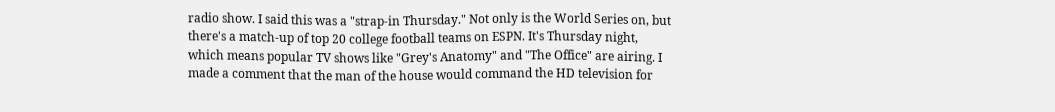radio show. I said this was a "strap-in Thursday." Not only is the World Series on, but there's a match-up of top 20 college football teams on ESPN. It's Thursday night, which means popular TV shows like "Grey's Anatomy" and "The Office" are airing. I made a comment that the man of the house would command the HD television for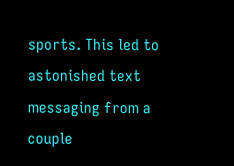sports. This led to astonished text messaging from a couple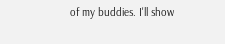of my buddies. I'll show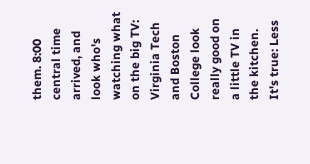them. 8:00 central time arrived, and look who's watching what on the big TV:
Virginia Tech and Boston College look really good on a little TV in the kitchen. It's true: Less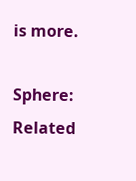is more.

Sphere: Related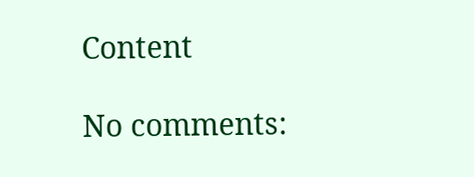Content

No comments: